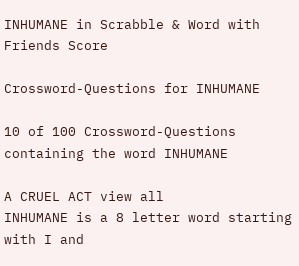INHUMANE in Scrabble & Word with Friends Score

Crossword-Questions for INHUMANE

10 of 100 Crossword-Questions containing the word INHUMANE

A CRUEL ACT view all
INHUMANE is a 8 letter word starting with I and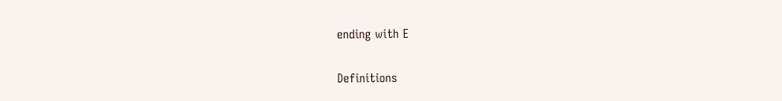ending with E

Definitions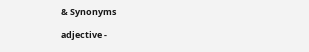& Synonyms

adjective -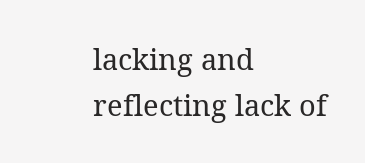lacking and reflecting lack of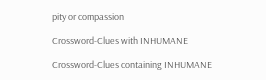pity or compassion

Crossword-Clues with INHUMANE

Crossword-Clues containing INHUMANE